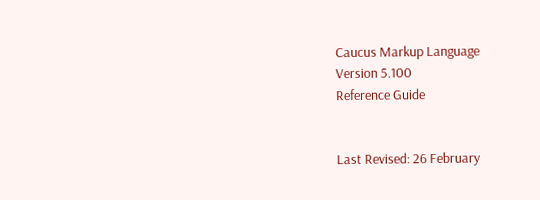Caucus Markup Language
Version 5.100
Reference Guide


Last Revised: 26 February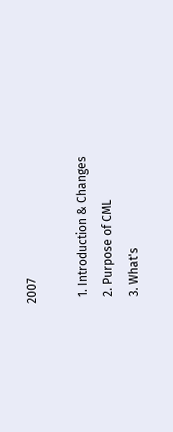2007

  1. Introduction & Changes
  2. Purpose of CML
  3. What's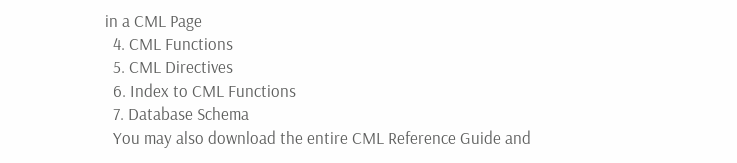in a CML Page
  4. CML Functions
  5. CML Directives
  6. Index to CML Functions
  7. Database Schema
  You may also download the entire CML Reference Guide and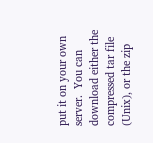put it on your own server.  You can download either the compressed tar file (Unix), or the zip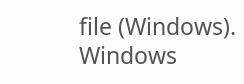file (Windows).  Windows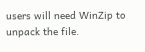users will need WinZip to unpack the file.